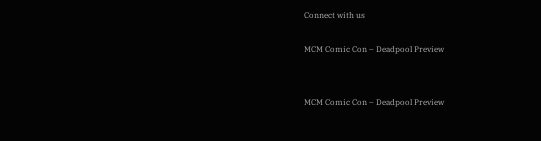Connect with us

MCM Comic Con – Deadpool Preview


MCM Comic Con – Deadpool Preview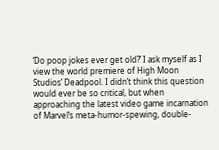‘Do poop jokes ever get old?’ I ask myself as I view the world premiere of High Moon Studios’ Deadpool. I didn’t think this question would ever be so critical, but when approaching the latest video game incarnation of Marvel’s meta-humor-spewing, double-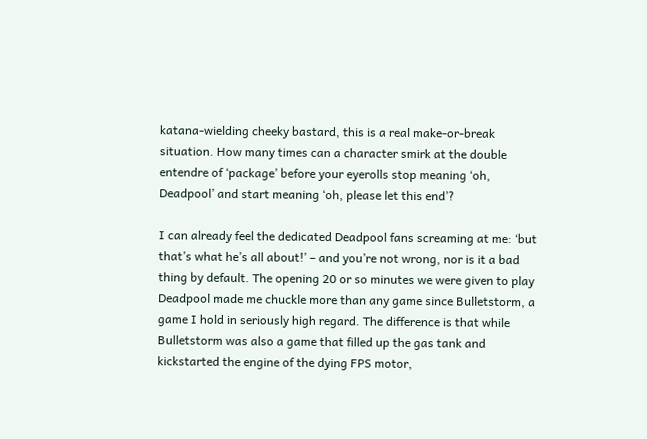katana-wielding cheeky bastard, this is a real make-or-break situation. How many times can a character smirk at the double entendre of ‘package’ before your eyerolls stop meaning ‘oh, Deadpool’ and start meaning ‘oh, please let this end’?

I can already feel the dedicated Deadpool fans screaming at me: ‘but that’s what he’s all about!’ – and you’re not wrong, nor is it a bad thing by default. The opening 20 or so minutes we were given to play Deadpool made me chuckle more than any game since Bulletstorm, a game I hold in seriously high regard. The difference is that while Bulletstorm was also a game that filled up the gas tank and kickstarted the engine of the dying FPS motor,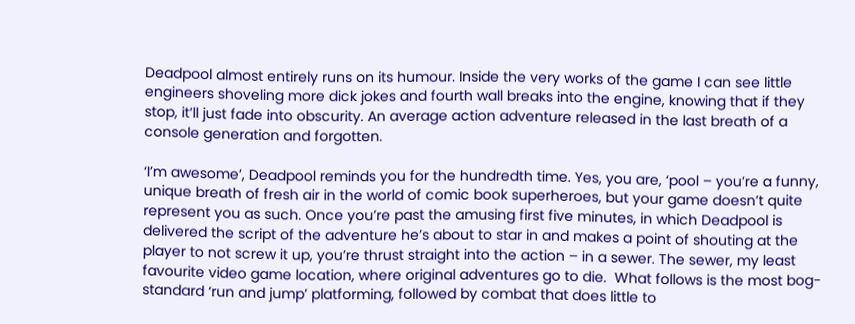Deadpool almost entirely runs on its humour. Inside the very works of the game I can see little engineers shoveling more dick jokes and fourth wall breaks into the engine, knowing that if they stop, it’ll just fade into obscurity. An average action adventure released in the last breath of a console generation and forgotten.

‘I’m awesome’, Deadpool reminds you for the hundredth time. Yes, you are, ‘pool – you’re a funny, unique breath of fresh air in the world of comic book superheroes, but your game doesn’t quite represent you as such. Once you’re past the amusing first five minutes, in which Deadpool is delivered the script of the adventure he’s about to star in and makes a point of shouting at the player to not screw it up, you’re thrust straight into the action – in a sewer. The sewer, my least favourite video game location, where original adventures go to die.  What follows is the most bog-standard ‘run and jump’ platforming, followed by combat that does little to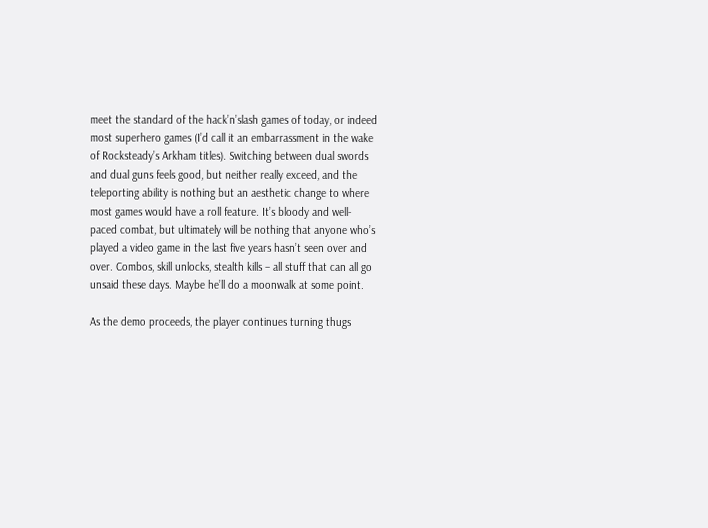meet the standard of the hack’n’slash games of today, or indeed most superhero games (I’d call it an embarrassment in the wake of Rocksteady’s Arkham titles). Switching between dual swords and dual guns feels good, but neither really exceed, and the teleporting ability is nothing but an aesthetic change to where most games would have a roll feature. It’s bloody and well-paced combat, but ultimately will be nothing that anyone who’s played a video game in the last five years hasn’t seen over and over. Combos, skill unlocks, stealth kills – all stuff that can all go unsaid these days. Maybe he’ll do a moonwalk at some point.

As the demo proceeds, the player continues turning thugs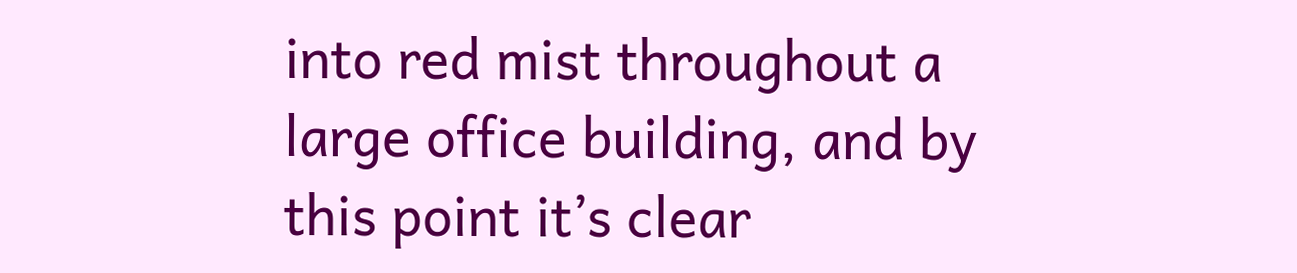into red mist throughout a large office building, and by this point it’s clear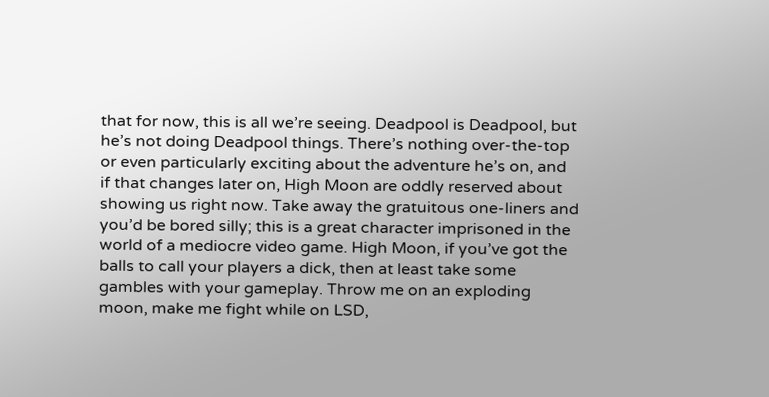that for now, this is all we’re seeing. Deadpool is Deadpool, but he’s not doing Deadpool things. There’s nothing over-the-top or even particularly exciting about the adventure he’s on, and if that changes later on, High Moon are oddly reserved about showing us right now. Take away the gratuitous one-liners and you’d be bored silly; this is a great character imprisoned in the world of a mediocre video game. High Moon, if you’ve got the balls to call your players a dick, then at least take some gambles with your gameplay. Throw me on an exploding moon, make me fight while on LSD,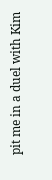pit me in a duel with Kim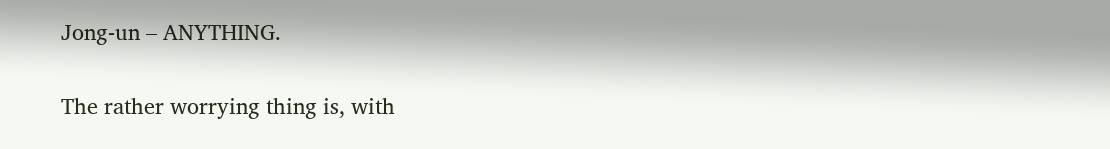Jong-un – ANYTHING.

The rather worrying thing is, with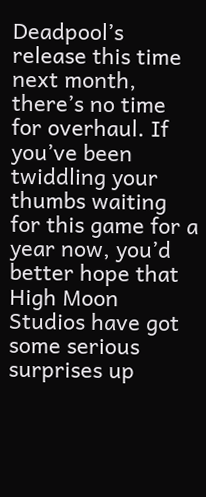Deadpool’s release this time next month, there’s no time for overhaul. If you’ve been twiddling your thumbs waiting for this game for a year now, you’d better hope that High Moon Studios have got some serious surprises up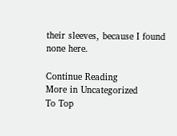their sleeves, because I found none here.

Continue Reading
More in Uncategorized
To Top